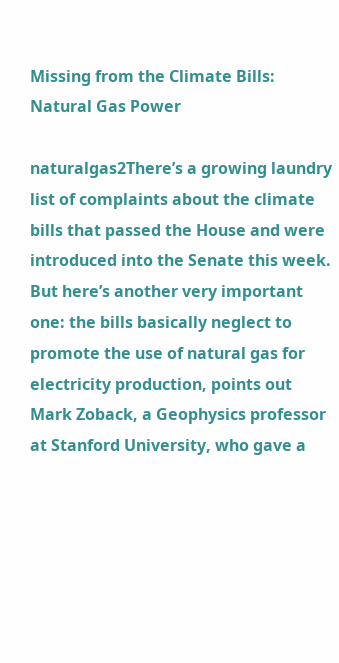Missing from the Climate Bills: Natural Gas Power

naturalgas2There’s a growing laundry list of complaints about the climate bills that passed the House and were introduced into the Senate this week. But here’s another very important one: the bills basically neglect to promote the use of natural gas for electricity production, points out Mark Zoback, a Geophysics professor at Stanford University, who gave a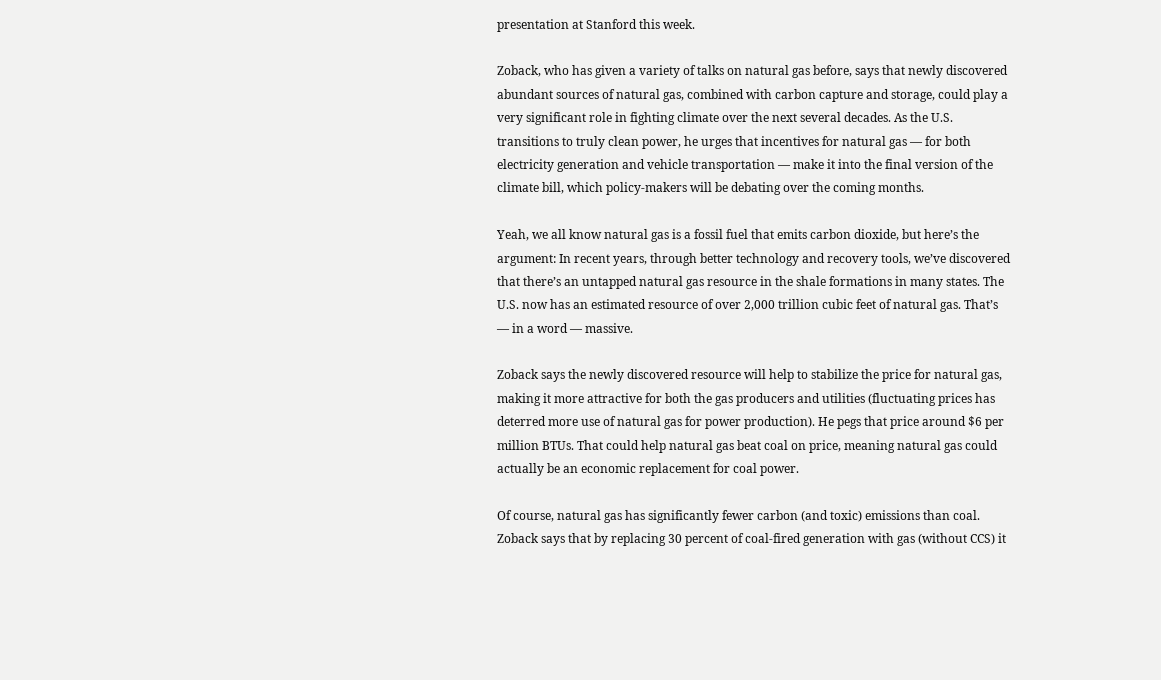presentation at Stanford this week.

Zoback, who has given a variety of talks on natural gas before, says that newly discovered abundant sources of natural gas, combined with carbon capture and storage, could play a very significant role in fighting climate over the next several decades. As the U.S. transitions to truly clean power, he urges that incentives for natural gas — for both electricity generation and vehicle transportation — make it into the final version of the climate bill, which policy-makers will be debating over the coming months.

Yeah, we all know natural gas is a fossil fuel that emits carbon dioxide, but here’s the argument: In recent years, through better technology and recovery tools, we’ve discovered that there’s an untapped natural gas resource in the shale formations in many states. The U.S. now has an estimated resource of over 2,000 trillion cubic feet of natural gas. That’s — in a word — massive.

Zoback says the newly discovered resource will help to stabilize the price for natural gas, making it more attractive for both the gas producers and utilities (fluctuating prices has deterred more use of natural gas for power production). He pegs that price around $6 per million BTUs. That could help natural gas beat coal on price, meaning natural gas could actually be an economic replacement for coal power.

Of course, natural gas has significantly fewer carbon (and toxic) emissions than coal. Zoback says that by replacing 30 percent of coal-fired generation with gas (without CCS) it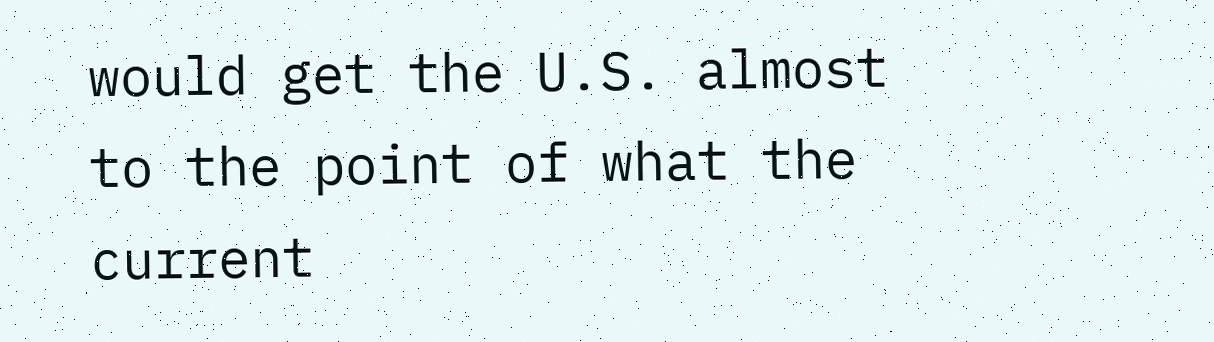would get the U.S. almost to the point of what the current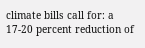climate bills call for: a 17-20 percent reduction of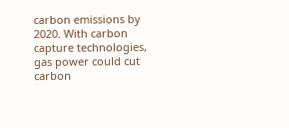carbon emissions by 2020. With carbon capture technologies, gas power could cut carbon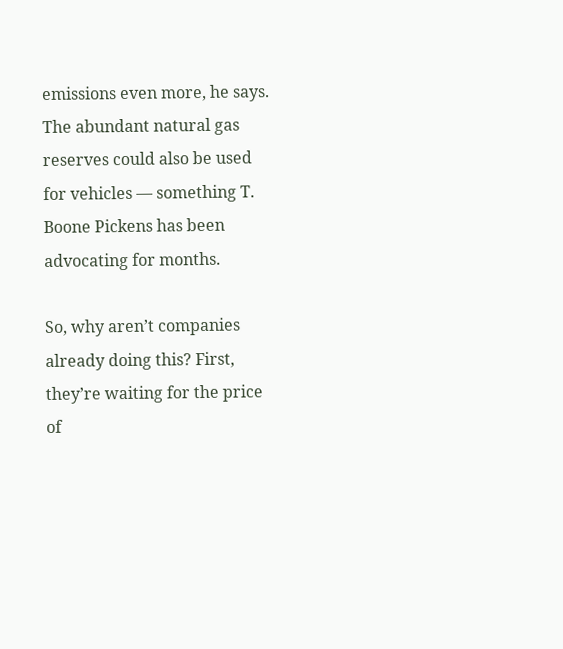emissions even more, he says. The abundant natural gas reserves could also be used for vehicles — something T. Boone Pickens has been advocating for months.

So, why aren’t companies already doing this? First, they’re waiting for the price of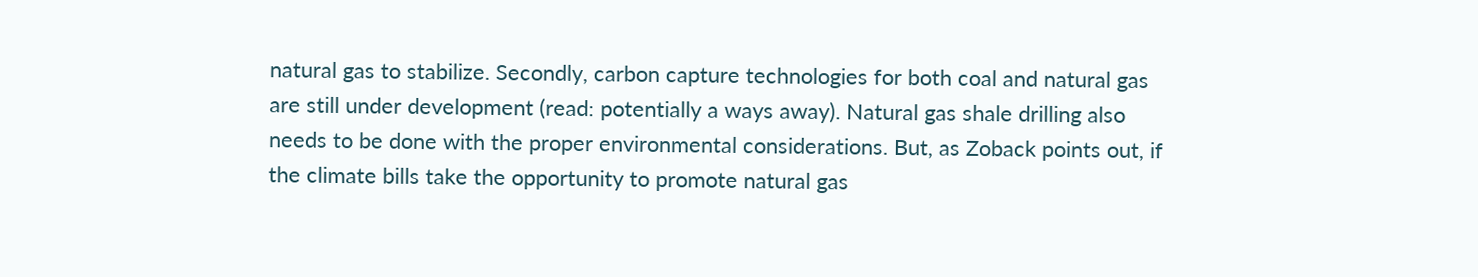natural gas to stabilize. Secondly, carbon capture technologies for both coal and natural gas are still under development (read: potentially a ways away). Natural gas shale drilling also needs to be done with the proper environmental considerations. But, as Zoback points out, if the climate bills take the opportunity to promote natural gas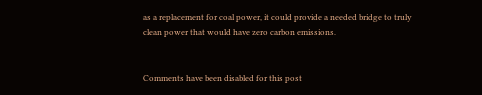as a replacement for coal power, it could provide a needed bridge to truly clean power that would have zero carbon emissions.


Comments have been disabled for this post